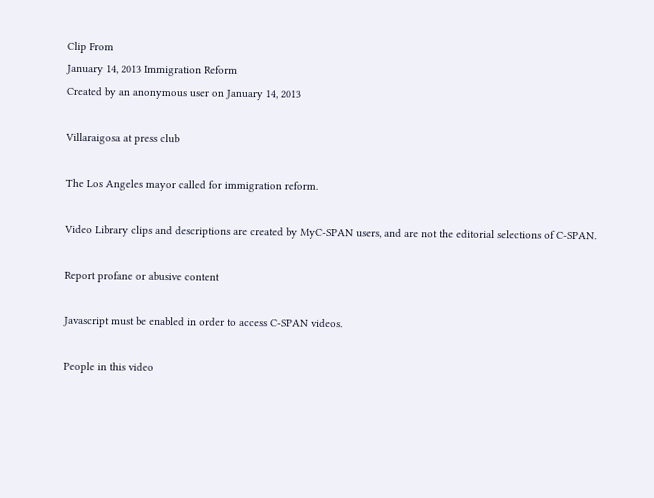Clip From
January 14, 2013 Immigration Reform
Created by an anonymous user on January 14, 2013

Villaraigosa at press club

The Los Angeles mayor called for immigration reform.

Video Library clips and descriptions are created by MyC-SPAN users, and are not the editorial selections of C-SPAN.

Report profane or abusive content

Javascript must be enabled in order to access C-SPAN videos.

People in this video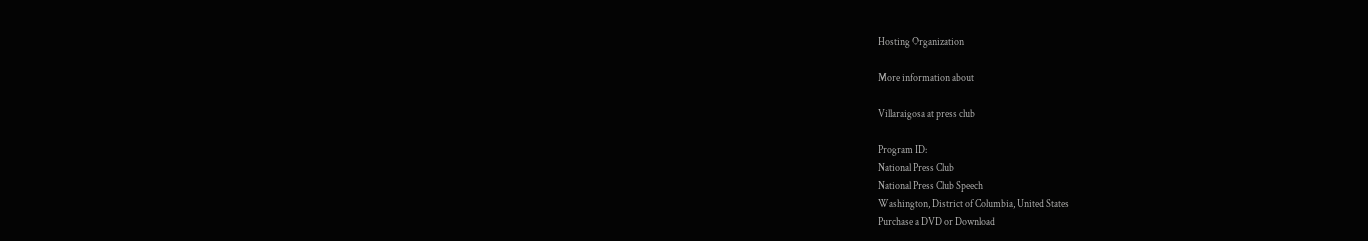Hosting Organization

More information about

Villaraigosa at press club

Program ID:
National Press Club
National Press Club Speech
Washington, District of Columbia, United States
Purchase a DVD or Download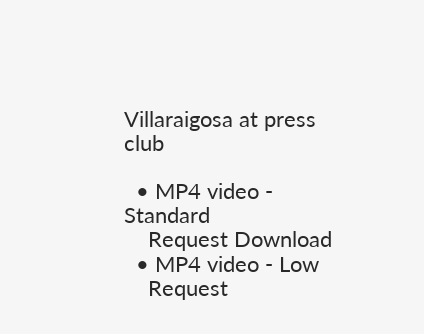Villaraigosa at press club

  • MP4 video - Standard
    Request Download
  • MP4 video - Low
    Request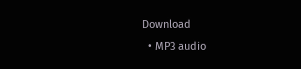Download
  • MP3 audio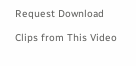Request Download

Clips from This Video